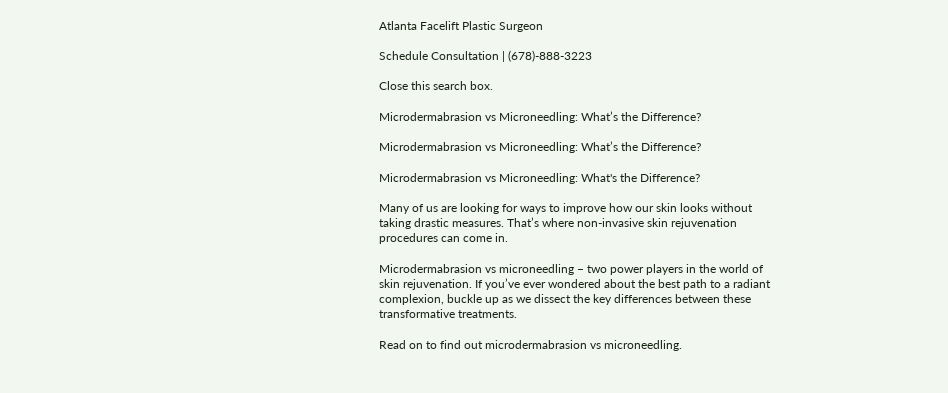Atlanta Facelift Plastic Surgeon

Schedule Consultation | (678)-888-3223

Close this search box.

Microdermabrasion vs Microneedling: What’s the Difference?

Microdermabrasion vs Microneedling: What’s the Difference?

Microdermabrasion vs Microneedling: What's the Difference?

Many of us are looking for ways to improve how our skin looks without taking drastic measures. That’s where non-invasive skin rejuvenation procedures can come in.

Microdermabrasion vs microneedling – two power players in the world of skin rejuvenation. If you’ve ever wondered about the best path to a radiant complexion, buckle up as we dissect the key differences between these transformative treatments.

Read on to find out microdermabrasion vs microneedling.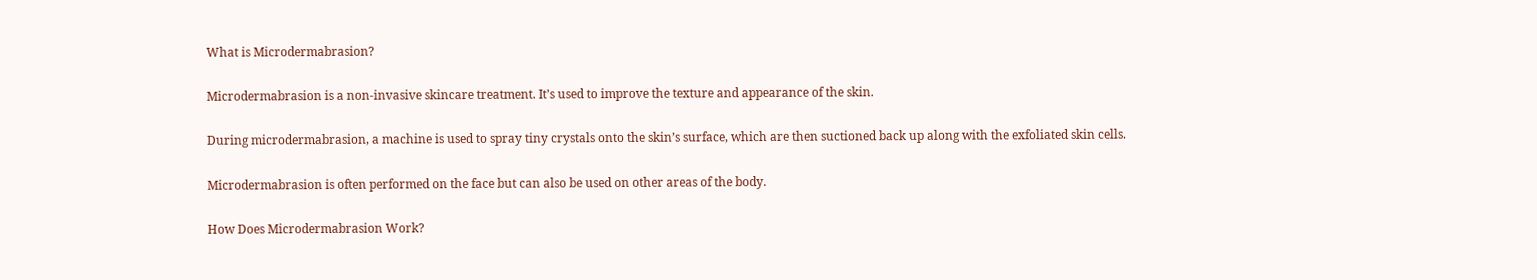What is Microdermabrasion?

Microdermabrasion is a non-invasive skincare treatment. It’s used to improve the texture and appearance of the skin.

During microdermabrasion, a machine is used to spray tiny crystals onto the skin’s surface, which are then suctioned back up along with the exfoliated skin cells.

Microdermabrasion is often performed on the face but can also be used on other areas of the body.

How Does Microdermabrasion Work?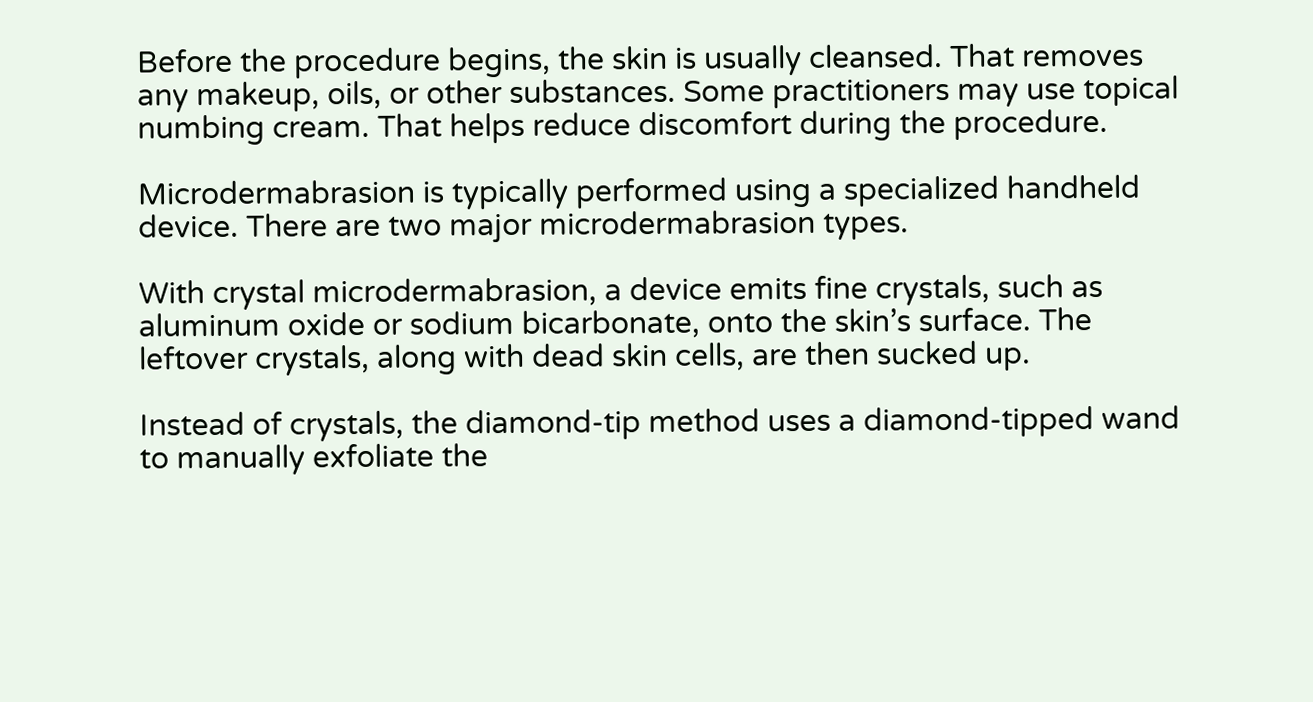Before the procedure begins, the skin is usually cleansed. That removes any makeup, oils, or other substances. Some practitioners may use topical numbing cream. That helps reduce discomfort during the procedure.

Microdermabrasion is typically performed using a specialized handheld device. There are two major microdermabrasion types.

With crystal microdermabrasion, a device emits fine crystals, such as aluminum oxide or sodium bicarbonate, onto the skin’s surface. The leftover crystals, along with dead skin cells, are then sucked up.

Instead of crystals, the diamond-tip method uses a diamond-tipped wand to manually exfoliate the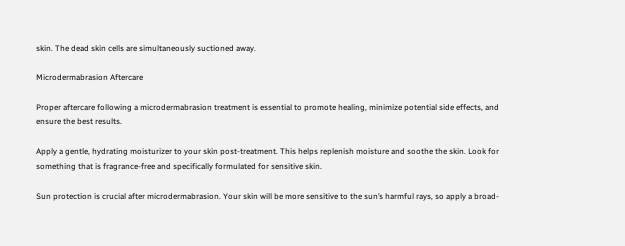skin. The dead skin cells are simultaneously suctioned away.

Microdermabrasion Aftercare

Proper aftercare following a microdermabrasion treatment is essential to promote healing, minimize potential side effects, and ensure the best results.

Apply a gentle, hydrating moisturizer to your skin post-treatment. This helps replenish moisture and soothe the skin. Look for something that is fragrance-free and specifically formulated for sensitive skin.

Sun protection is crucial after microdermabrasion. Your skin will be more sensitive to the sun’s harmful rays, so apply a broad-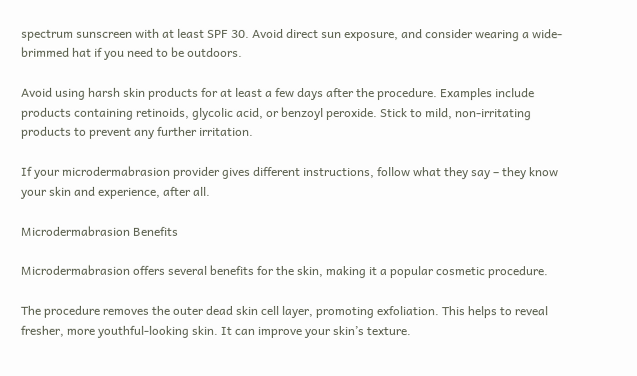spectrum sunscreen with at least SPF 30. Avoid direct sun exposure, and consider wearing a wide-brimmed hat if you need to be outdoors.

Avoid using harsh skin products for at least a few days after the procedure. Examples include products containing retinoids, glycolic acid, or benzoyl peroxide. Stick to mild, non-irritating products to prevent any further irritation.

If your microdermabrasion provider gives different instructions, follow what they say – they know your skin and experience, after all.

Microdermabrasion Benefits

Microdermabrasion offers several benefits for the skin, making it a popular cosmetic procedure.

The procedure removes the outer dead skin cell layer, promoting exfoliation. This helps to reveal fresher, more youthful-looking skin. It can improve your skin’s texture.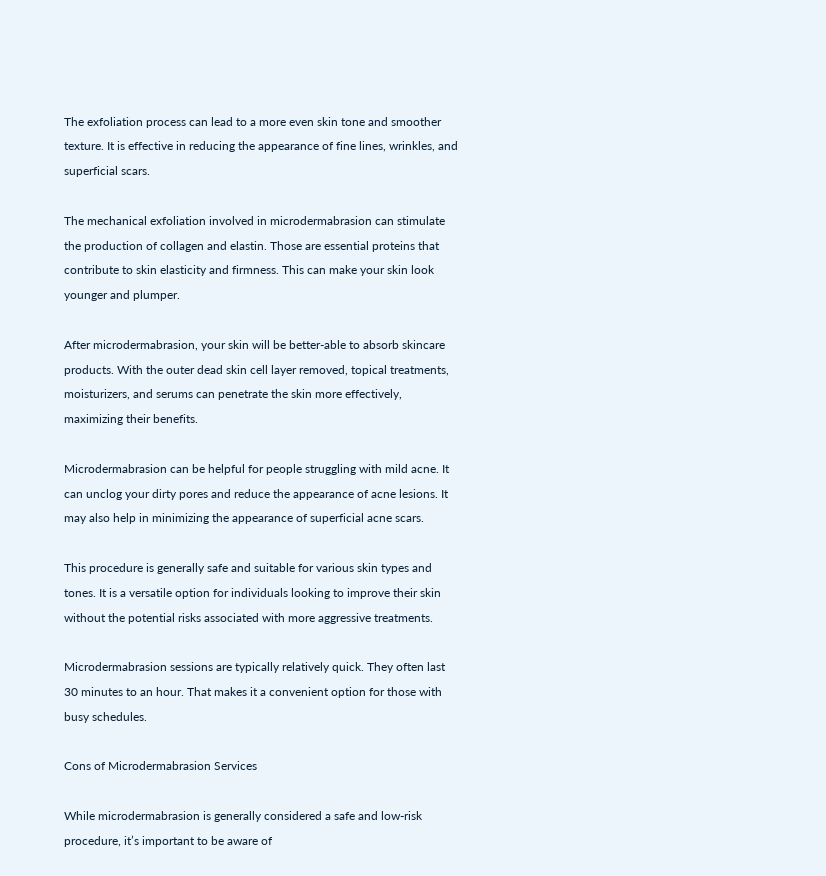The exfoliation process can lead to a more even skin tone and smoother texture. It is effective in reducing the appearance of fine lines, wrinkles, and superficial scars.

The mechanical exfoliation involved in microdermabrasion can stimulate the production of collagen and elastin. Those are essential proteins that contribute to skin elasticity and firmness. This can make your skin look younger and plumper.

After microdermabrasion, your skin will be better-able to absorb skincare products. With the outer dead skin cell layer removed, topical treatments, moisturizers, and serums can penetrate the skin more effectively, maximizing their benefits.

Microdermabrasion can be helpful for people struggling with mild acne. It can unclog your dirty pores and reduce the appearance of acne lesions. It may also help in minimizing the appearance of superficial acne scars.

This procedure is generally safe and suitable for various skin types and tones. It is a versatile option for individuals looking to improve their skin without the potential risks associated with more aggressive treatments.

Microdermabrasion sessions are typically relatively quick. They often last 30 minutes to an hour. That makes it a convenient option for those with busy schedules.

Cons of Microdermabrasion Services

While microdermabrasion is generally considered a safe and low-risk procedure, it’s important to be aware of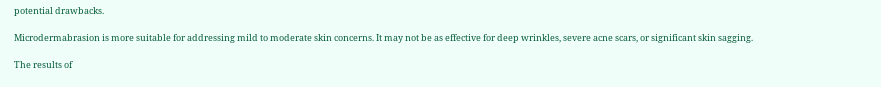potential drawbacks.

Microdermabrasion is more suitable for addressing mild to moderate skin concerns. It may not be as effective for deep wrinkles, severe acne scars, or significant skin sagging.

The results of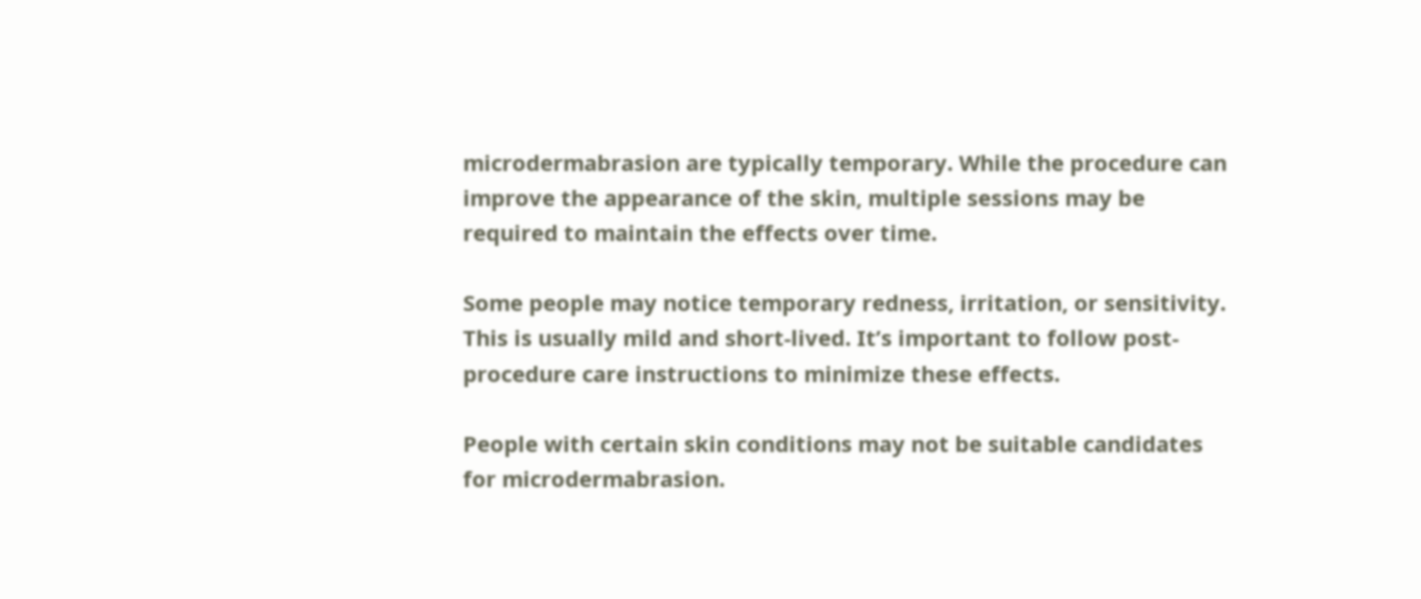microdermabrasion are typically temporary. While the procedure can improve the appearance of the skin, multiple sessions may be required to maintain the effects over time.

Some people may notice temporary redness, irritation, or sensitivity. This is usually mild and short-lived. It’s important to follow post-procedure care instructions to minimize these effects.

People with certain skin conditions may not be suitable candidates for microdermabrasion.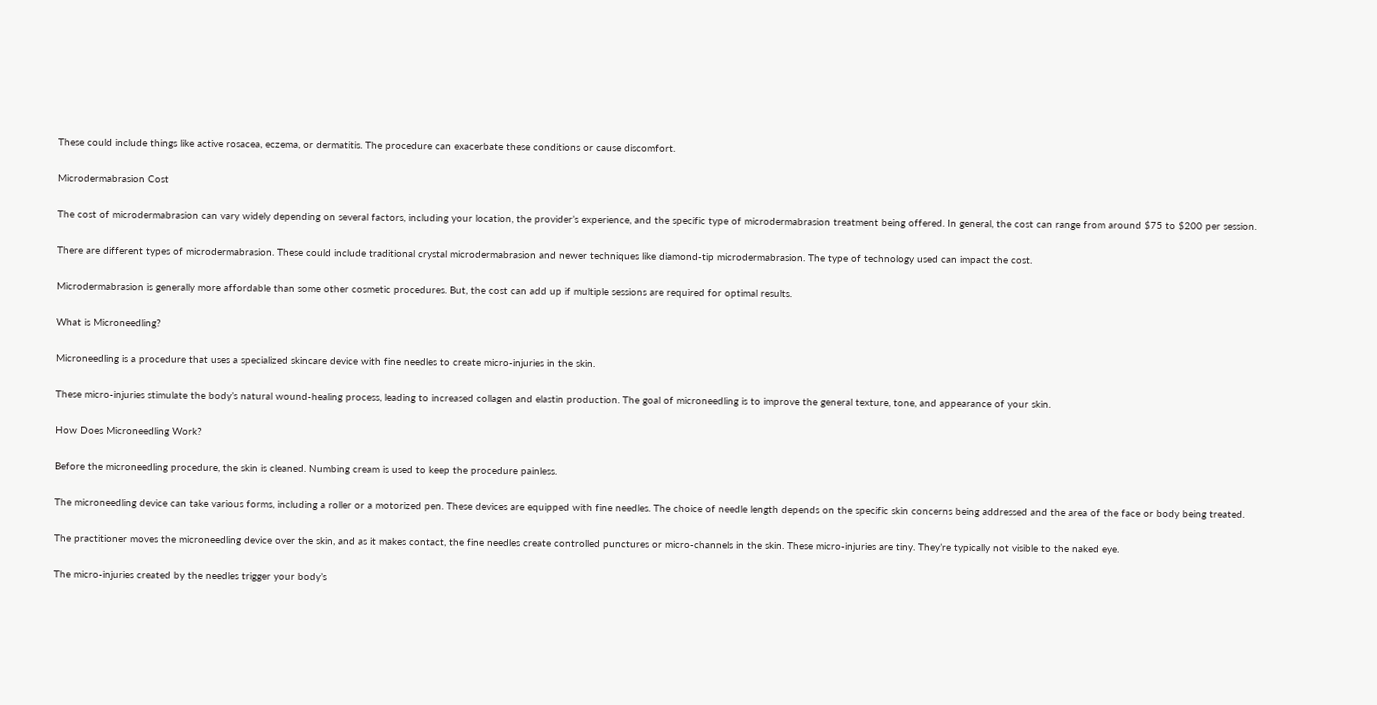These could include things like active rosacea, eczema, or dermatitis. The procedure can exacerbate these conditions or cause discomfort.

Microdermabrasion Cost

The cost of microdermabrasion can vary widely depending on several factors, including your location, the provider’s experience, and the specific type of microdermabrasion treatment being offered. In general, the cost can range from around $75 to $200 per session.

There are different types of microdermabrasion. These could include traditional crystal microdermabrasion and newer techniques like diamond-tip microdermabrasion. The type of technology used can impact the cost.

Microdermabrasion is generally more affordable than some other cosmetic procedures. But, the cost can add up if multiple sessions are required for optimal results.

What is Microneedling?

Microneedling is a procedure that uses a specialized skincare device with fine needles to create micro-injuries in the skin.

These micro-injuries stimulate the body’s natural wound-healing process, leading to increased collagen and elastin production. The goal of microneedling is to improve the general texture, tone, and appearance of your skin.

How Does Microneedling Work?

Before the microneedling procedure, the skin is cleaned. Numbing cream is used to keep the procedure painless.

The microneedling device can take various forms, including a roller or a motorized pen. These devices are equipped with fine needles. The choice of needle length depends on the specific skin concerns being addressed and the area of the face or body being treated.

The practitioner moves the microneedling device over the skin, and as it makes contact, the fine needles create controlled punctures or micro-channels in the skin. These micro-injuries are tiny. They’re typically not visible to the naked eye.

The micro-injuries created by the needles trigger your body’s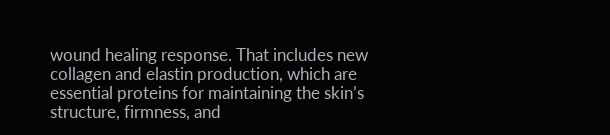wound healing response. That includes new collagen and elastin production, which are essential proteins for maintaining the skin’s structure, firmness, and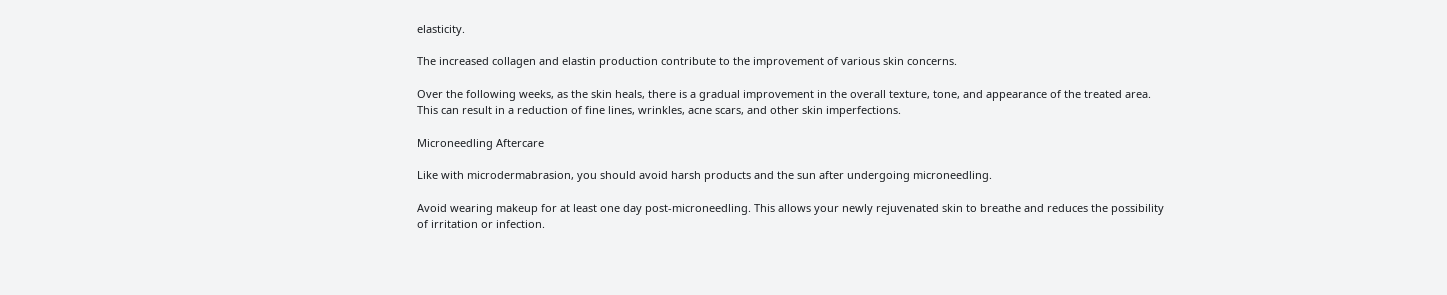elasticity.

The increased collagen and elastin production contribute to the improvement of various skin concerns.

Over the following weeks, as the skin heals, there is a gradual improvement in the overall texture, tone, and appearance of the treated area. This can result in a reduction of fine lines, wrinkles, acne scars, and other skin imperfections.

Microneedling Aftercare

Like with microdermabrasion, you should avoid harsh products and the sun after undergoing microneedling.

Avoid wearing makeup for at least one day post-microneedling. This allows your newly rejuvenated skin to breathe and reduces the possibility of irritation or infection.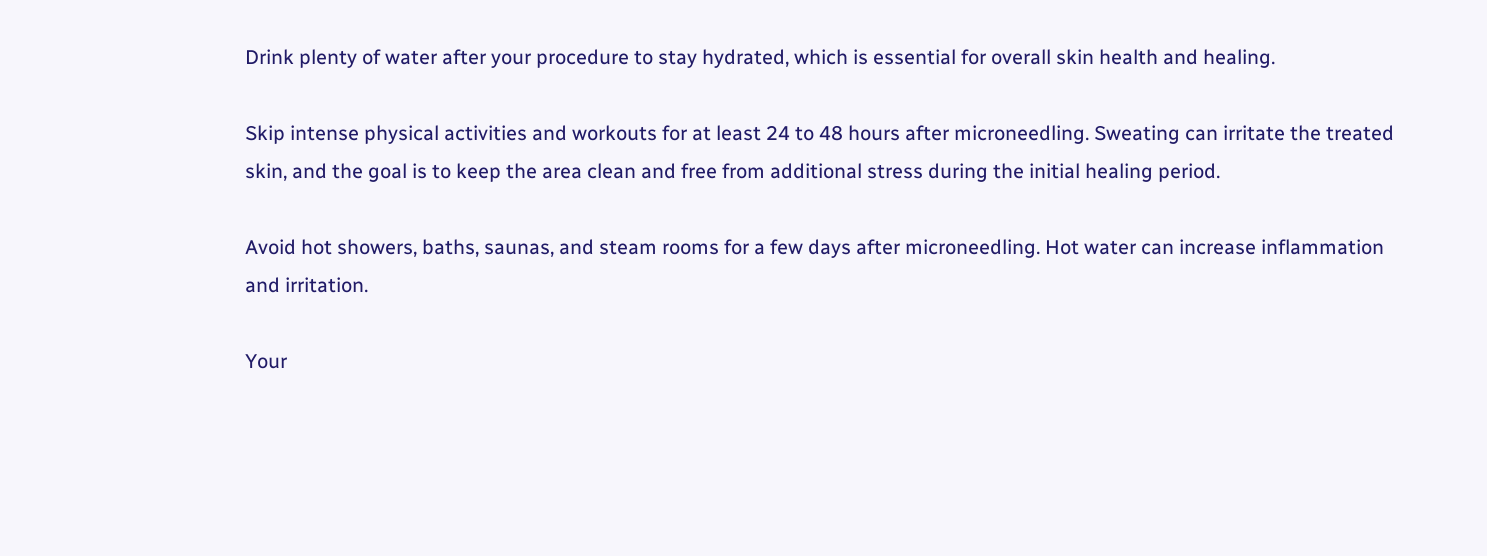Drink plenty of water after your procedure to stay hydrated, which is essential for overall skin health and healing.

Skip intense physical activities and workouts for at least 24 to 48 hours after microneedling. Sweating can irritate the treated skin, and the goal is to keep the area clean and free from additional stress during the initial healing period.

Avoid hot showers, baths, saunas, and steam rooms for a few days after microneedling. Hot water can increase inflammation and irritation.

Your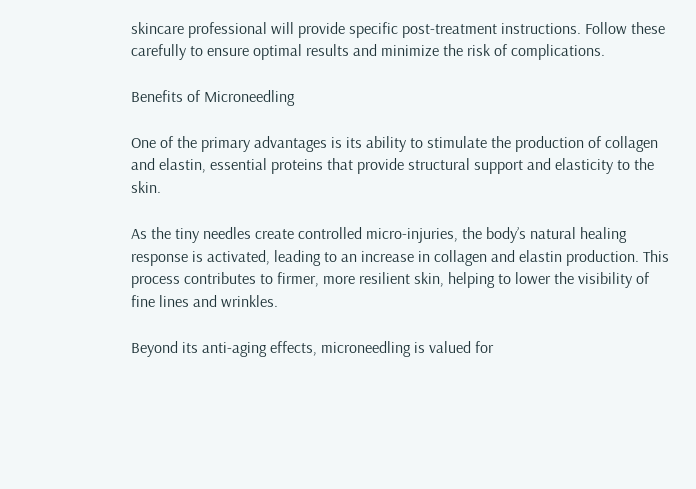skincare professional will provide specific post-treatment instructions. Follow these carefully to ensure optimal results and minimize the risk of complications.

Benefits of Microneedling

One of the primary advantages is its ability to stimulate the production of collagen and elastin, essential proteins that provide structural support and elasticity to the skin.

As the tiny needles create controlled micro-injuries, the body’s natural healing response is activated, leading to an increase in collagen and elastin production. This process contributes to firmer, more resilient skin, helping to lower the visibility of fine lines and wrinkles.

Beyond its anti-aging effects, microneedling is valued for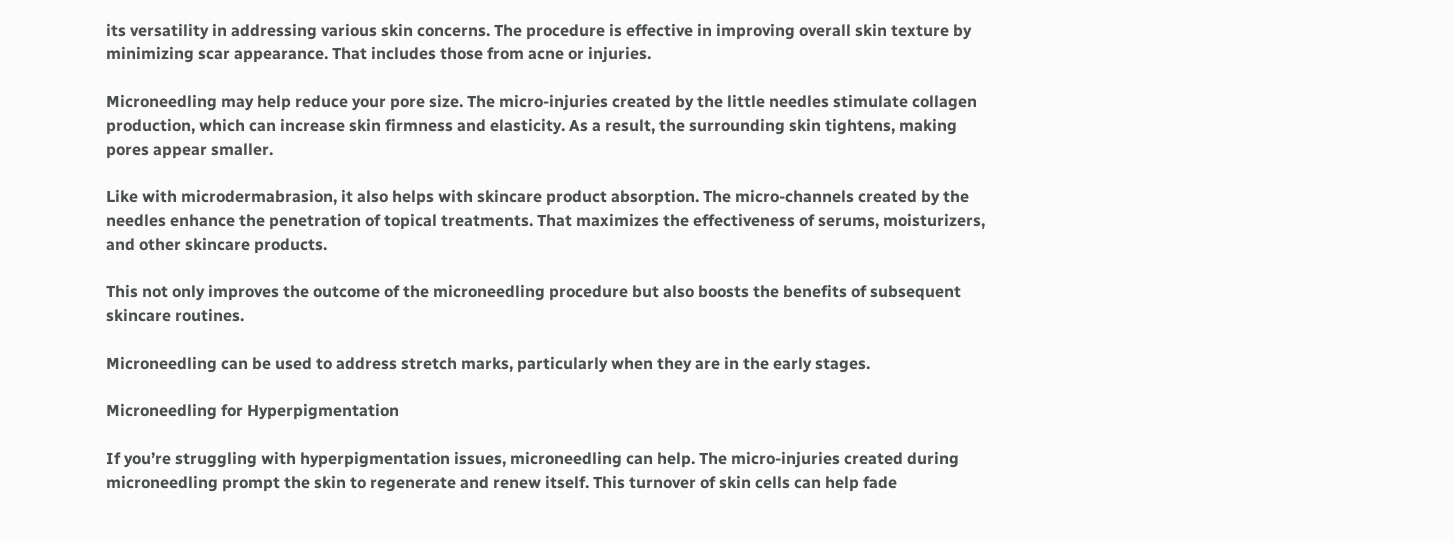its versatility in addressing various skin concerns. The procedure is effective in improving overall skin texture by minimizing scar appearance. That includes those from acne or injuries.

Microneedling may help reduce your pore size. The micro-injuries created by the little needles stimulate collagen production, which can increase skin firmness and elasticity. As a result, the surrounding skin tightens, making pores appear smaller.

Like with microdermabrasion, it also helps with skincare product absorption. The micro-channels created by the needles enhance the penetration of topical treatments. That maximizes the effectiveness of serums, moisturizers, and other skincare products.

This not only improves the outcome of the microneedling procedure but also boosts the benefits of subsequent skincare routines.

Microneedling can be used to address stretch marks, particularly when they are in the early stages.

Microneedling for Hyperpigmentation

If you’re struggling with hyperpigmentation issues, microneedling can help. The micro-injuries created during microneedling prompt the skin to regenerate and renew itself. This turnover of skin cells can help fade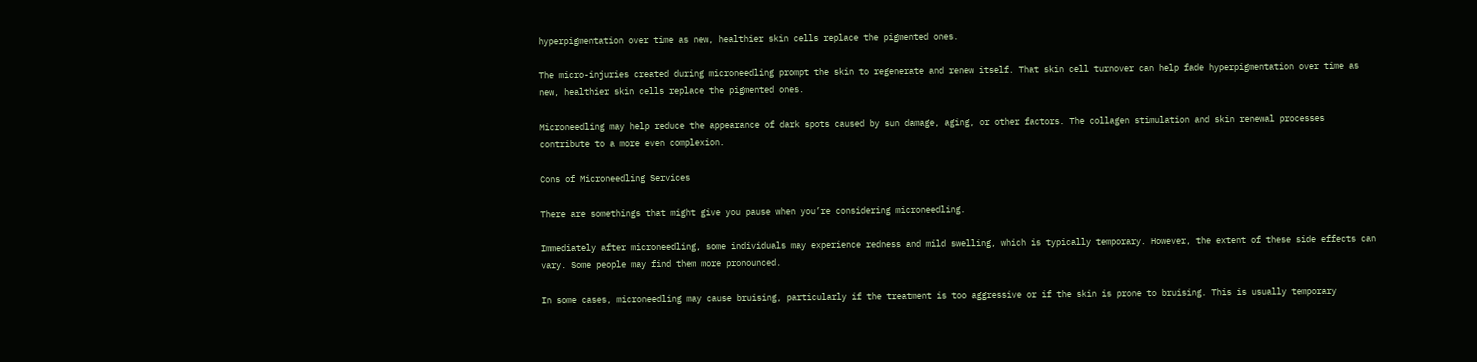hyperpigmentation over time as new, healthier skin cells replace the pigmented ones.

The micro-injuries created during microneedling prompt the skin to regenerate and renew itself. That skin cell turnover can help fade hyperpigmentation over time as new, healthier skin cells replace the pigmented ones.

Microneedling may help reduce the appearance of dark spots caused by sun damage, aging, or other factors. The collagen stimulation and skin renewal processes contribute to a more even complexion.

Cons of Microneedling Services

There are somethings that might give you pause when you’re considering microneedling.

Immediately after microneedling, some individuals may experience redness and mild swelling, which is typically temporary. However, the extent of these side effects can vary. Some people may find them more pronounced.

In some cases, microneedling may cause bruising, particularly if the treatment is too aggressive or if the skin is prone to bruising. This is usually temporary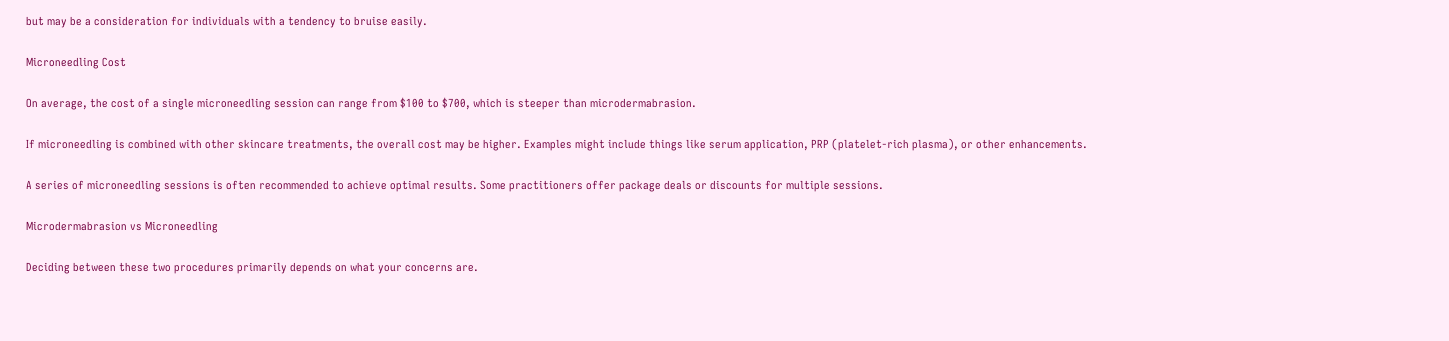but may be a consideration for individuals with a tendency to bruise easily.

Microneedling Cost

On average, the cost of a single microneedling session can range from $100 to $700, which is steeper than microdermabrasion.

If microneedling is combined with other skincare treatments, the overall cost may be higher. Examples might include things like serum application, PRP (platelet-rich plasma), or other enhancements.

A series of microneedling sessions is often recommended to achieve optimal results. Some practitioners offer package deals or discounts for multiple sessions.

Microdermabrasion vs Microneedling

Deciding between these two procedures primarily depends on what your concerns are.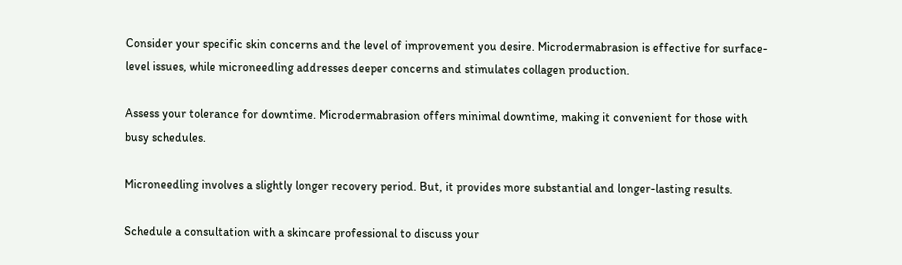Consider your specific skin concerns and the level of improvement you desire. Microdermabrasion is effective for surface-level issues, while microneedling addresses deeper concerns and stimulates collagen production.

Assess your tolerance for downtime. Microdermabrasion offers minimal downtime, making it convenient for those with busy schedules.

Microneedling involves a slightly longer recovery period. But, it provides more substantial and longer-lasting results.

Schedule a consultation with a skincare professional to discuss your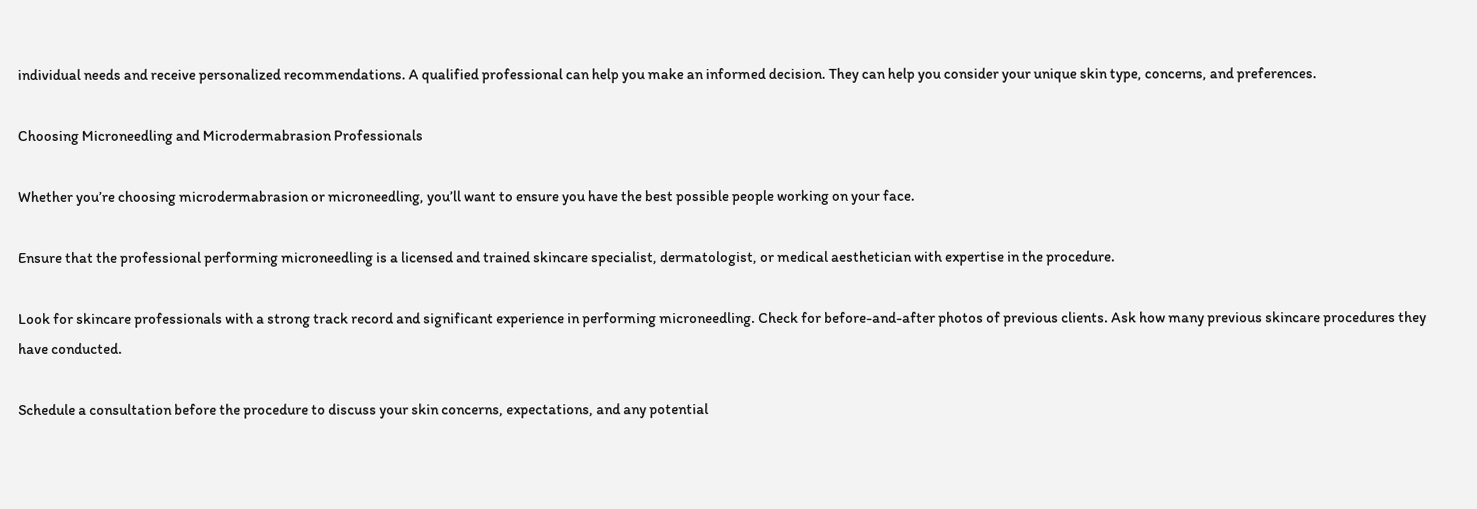individual needs and receive personalized recommendations. A qualified professional can help you make an informed decision. They can help you consider your unique skin type, concerns, and preferences.

Choosing Microneedling and Microdermabrasion Professionals

Whether you’re choosing microdermabrasion or microneedling, you’ll want to ensure you have the best possible people working on your face.

Ensure that the professional performing microneedling is a licensed and trained skincare specialist, dermatologist, or medical aesthetician with expertise in the procedure.

Look for skincare professionals with a strong track record and significant experience in performing microneedling. Check for before-and-after photos of previous clients. Ask how many previous skincare procedures they have conducted.

Schedule a consultation before the procedure to discuss your skin concerns, expectations, and any potential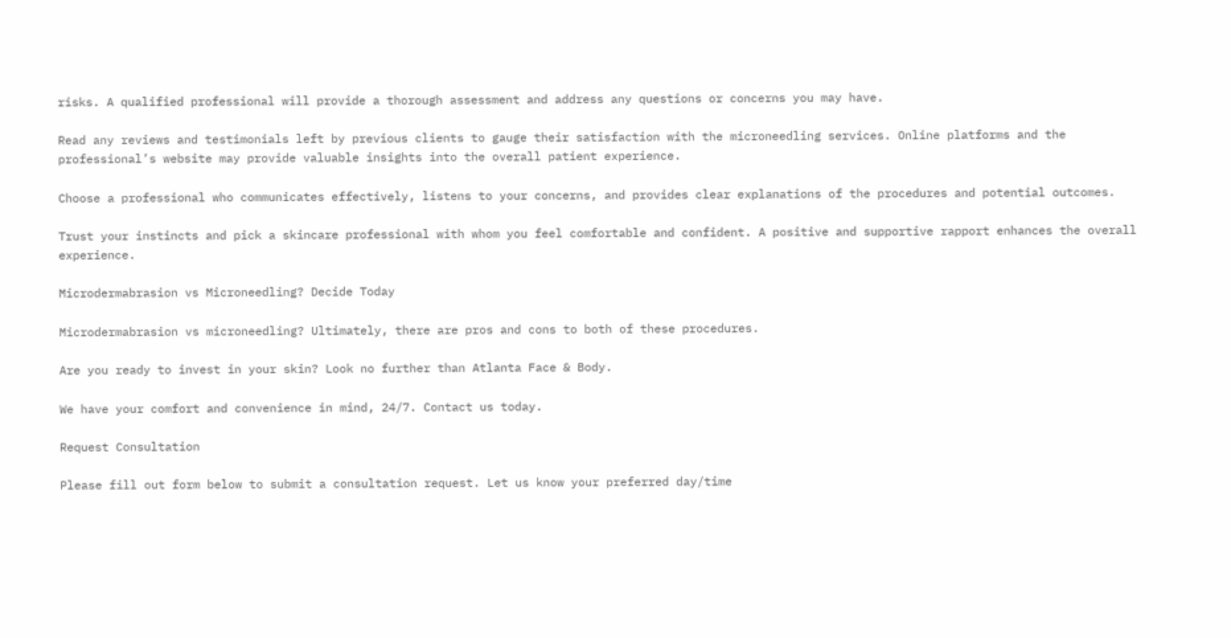risks. A qualified professional will provide a thorough assessment and address any questions or concerns you may have.

Read any reviews and testimonials left by previous clients to gauge their satisfaction with the microneedling services. Online platforms and the professional’s website may provide valuable insights into the overall patient experience.

Choose a professional who communicates effectively, listens to your concerns, and provides clear explanations of the procedures and potential outcomes.

Trust your instincts and pick a skincare professional with whom you feel comfortable and confident. A positive and supportive rapport enhances the overall experience.

Microdermabrasion vs Microneedling? Decide Today

Microdermabrasion vs microneedling? Ultimately, there are pros and cons to both of these procedures.

Are you ready to invest in your skin? Look no further than Atlanta Face & Body.

We have your comfort and convenience in mind, 24/7. Contact us today.

Request Consultation

Please fill out form below to submit a consultation request. Let us know your preferred day/time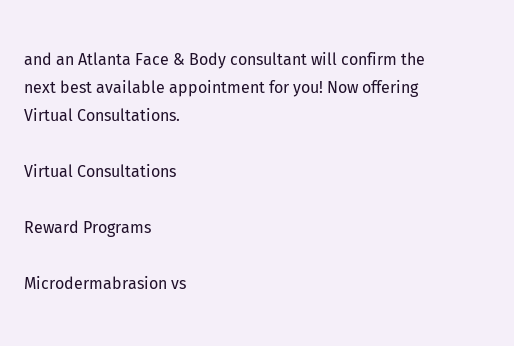and an Atlanta Face & Body consultant will confirm the next best available appointment for you! Now offering Virtual Consultations.

Virtual Consultations

Reward Programs

Microdermabrasion vs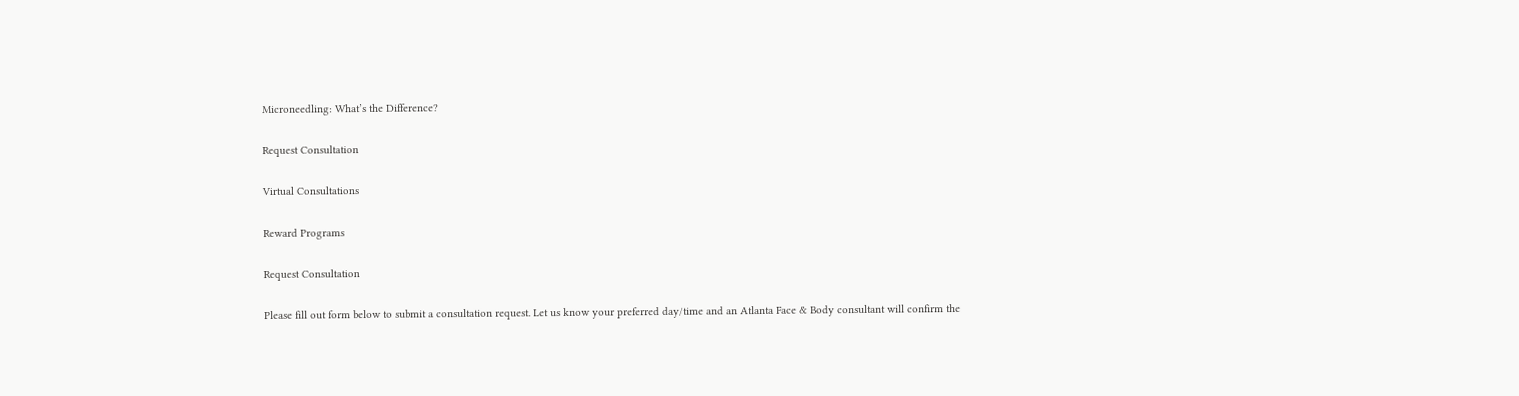Microneedling: What’s the Difference?

Request Consultation

Virtual Consultations

Reward Programs

Request Consultation

Please fill out form below to submit a consultation request. Let us know your preferred day/time and an Atlanta Face & Body consultant will confirm the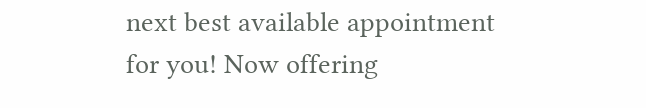next best available appointment for you! Now offering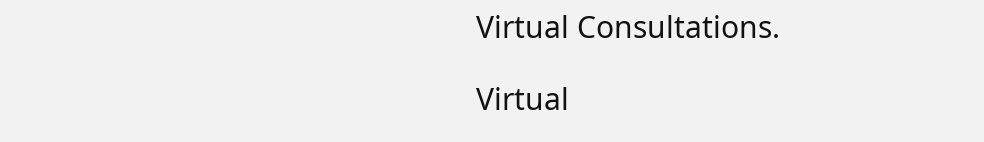Virtual Consultations.

Virtual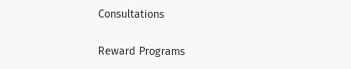Consultations

Reward Programs